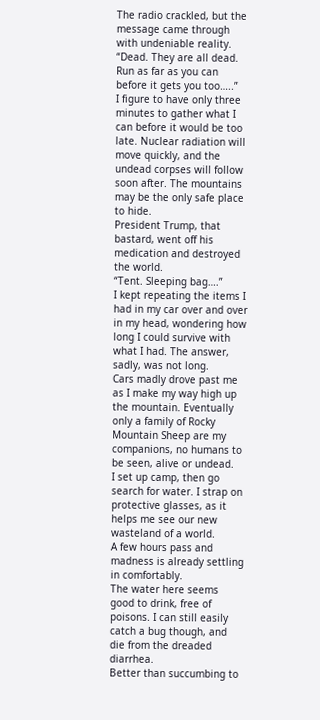The radio crackled, but the message came through with undeniable reality.
“Dead. They are all dead. Run as far as you can before it gets you too…..”
I figure to have only three minutes to gather what I can before it would be too late. Nuclear radiation will move quickly, and the undead corpses will follow soon after. The mountains may be the only safe place to hide.
President Trump, that bastard, went off his medication and destroyed the world.
“Tent. Sleeping bag….”
I kept repeating the items I had in my car over and over in my head, wondering how long I could survive with what I had. The answer, sadly, was not long.
Cars madly drove past me as I make my way high up the mountain. Eventually only a family of Rocky Mountain Sheep are my companions, no humans to be seen, alive or undead.
I set up camp, then go search for water. I strap on protective glasses, as it helps me see our new wasteland of a world.
A few hours pass and madness is already settling  in comfortably.
The water here seems good to drink, free of poisons. I can still easily catch a bug though, and die from the dreaded diarrhea.
Better than succumbing to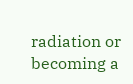radiation or becoming a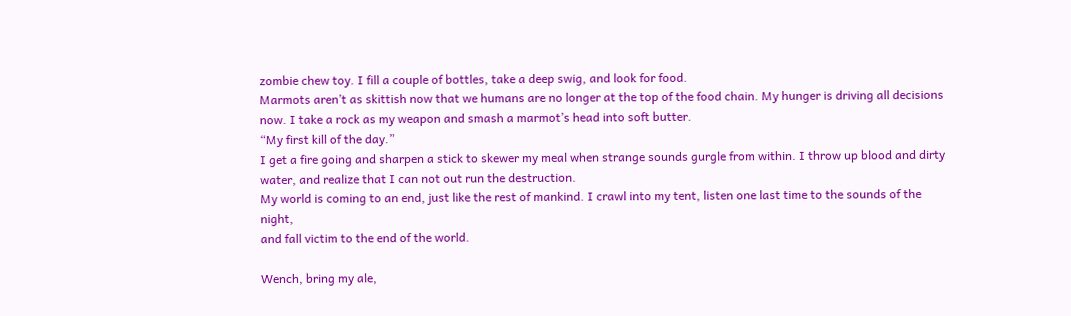zombie chew toy. I fill a couple of bottles, take a deep swig, and look for food.
Marmots aren’t as skittish now that we humans are no longer at the top of the food chain. My hunger is driving all decisions now. I take a rock as my weapon and smash a marmot’s head into soft butter.
“My first kill of the day.”
I get a fire going and sharpen a stick to skewer my meal when strange sounds gurgle from within. I throw up blood and dirty water, and realize that I can not out run the destruction.
My world is coming to an end, just like the rest of mankind. I crawl into my tent, listen one last time to the sounds of the night,
and fall victim to the end of the world.

Wench, bring my ale,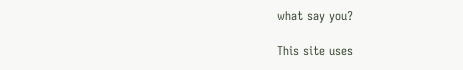what say you?

This site uses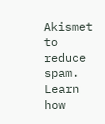Akismet to reduce spam. Learn how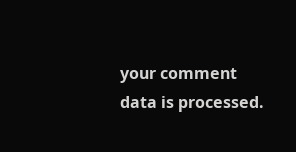your comment data is processed.